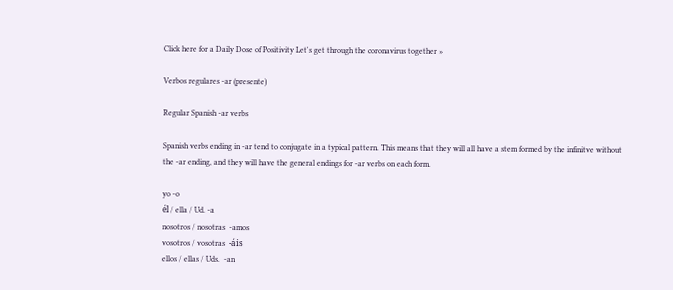Click here for a Daily Dose of Positivity Let's get through the coronavirus together »

Verbos regulares -ar (presente)

Regular Spanish -ar verbs

Spanish verbs ending in -ar tend to conjugate in a typical pattern. This means that they will all have a stem formed by the infinitve without the -ar ending, and they will have the general endings for -ar verbs on each form.

yo -o
él / ella / Ud. -a
nosotros / nosotras  -amos
vosotros / vosotras  -áis
ellos / ellas / Uds.  -an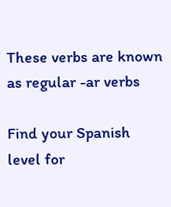These verbs are known as regular -ar verbs

Find your Spanish level for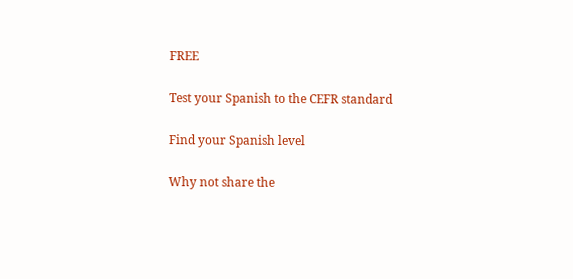FREE

Test your Spanish to the CEFR standard

Find your Spanish level

Why not share the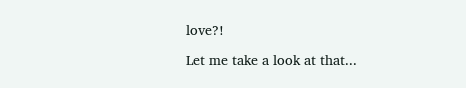love?!

Let me take a look at that...